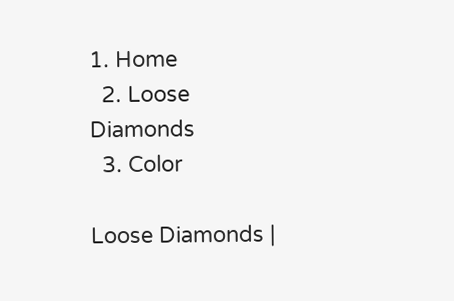1. Home
  2. Loose Diamonds
  3. Color

Loose Diamonds |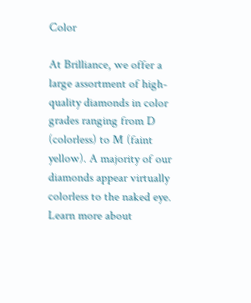Color

At Brilliance, we offer a large assortment of high-quality diamonds in color grades ranging from D (colorless) to M (faint yellow). A majority of our diamonds appear virtually colorless to the naked eye. Learn more about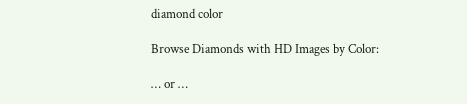diamond color

Browse Diamonds with HD Images by Color:

… or …